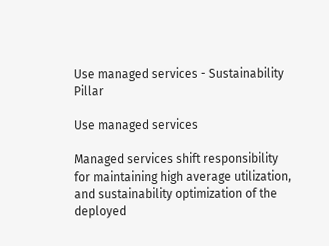Use managed services - Sustainability Pillar

Use managed services

Managed services shift responsibility for maintaining high average utilization, and sustainability optimization of the deployed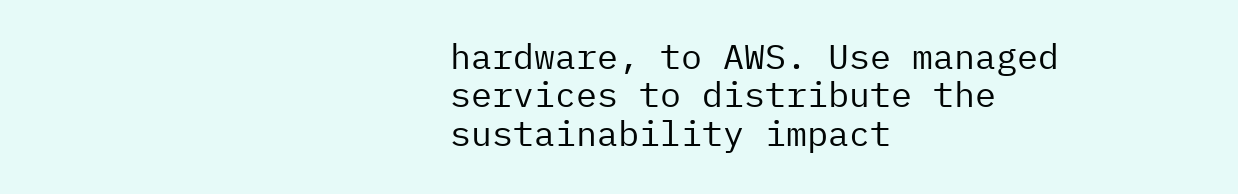hardware, to AWS. Use managed services to distribute the sustainability impact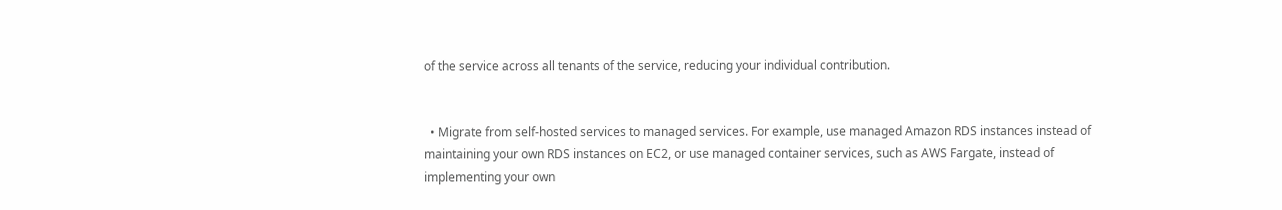of the service across all tenants of the service, reducing your individual contribution.


  • Migrate from self-hosted services to managed services. For example, use managed Amazon RDS instances instead of maintaining your own RDS instances on EC2, or use managed container services, such as AWS Fargate, instead of implementing your own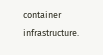container infrastructure.